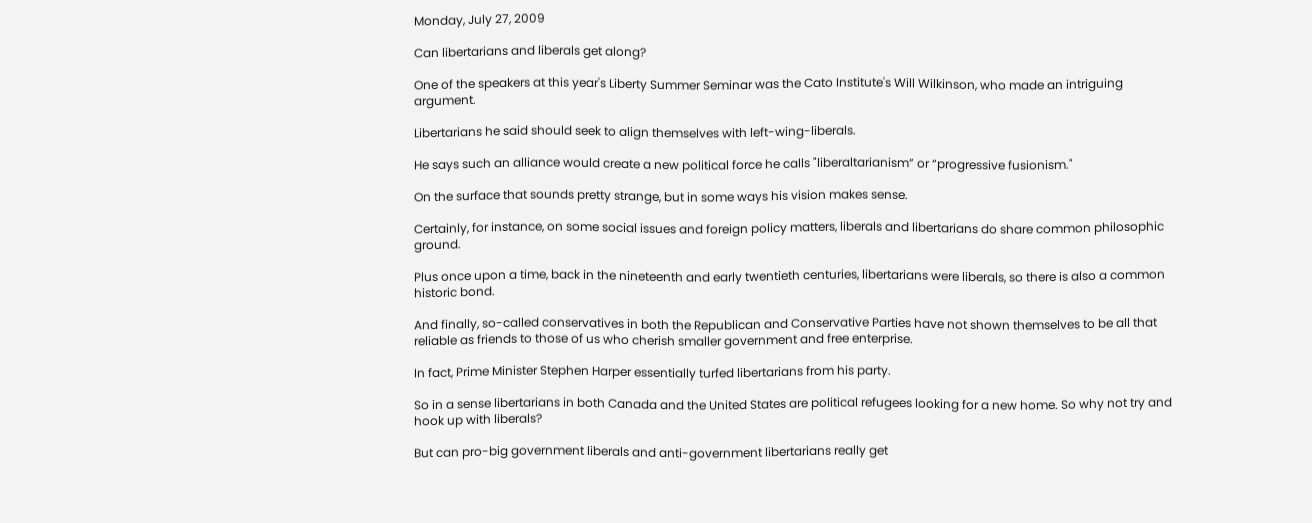Monday, July 27, 2009

Can libertarians and liberals get along?

One of the speakers at this year's Liberty Summer Seminar was the Cato Institute's Will Wilkinson, who made an intriguing argument.

Libertarians he said should seek to align themselves with left-wing-liberals.

He says such an alliance would create a new political force he calls "liberaltarianism” or “progressive fusionism."

On the surface that sounds pretty strange, but in some ways his vision makes sense.

Certainly, for instance, on some social issues and foreign policy matters, liberals and libertarians do share common philosophic ground.

Plus once upon a time, back in the nineteenth and early twentieth centuries, libertarians were liberals, so there is also a common historic bond.

And finally, so-called conservatives in both the Republican and Conservative Parties have not shown themselves to be all that reliable as friends to those of us who cherish smaller government and free enterprise.

In fact, Prime Minister Stephen Harper essentially turfed libertarians from his party.

So in a sense libertarians in both Canada and the United States are political refugees looking for a new home. So why not try and hook up with liberals?

But can pro-big government liberals and anti-government libertarians really get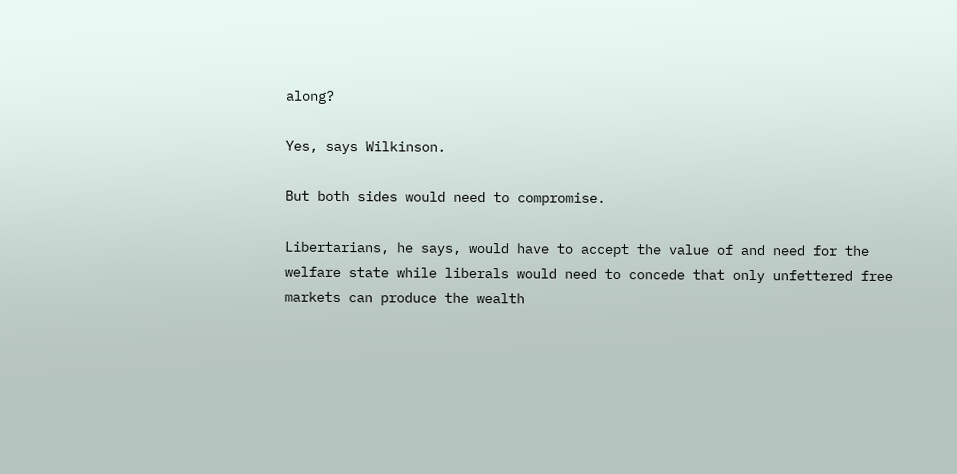along?

Yes, says Wilkinson.

But both sides would need to compromise.

Libertarians, he says, would have to accept the value of and need for the welfare state while liberals would need to concede that only unfettered free markets can produce the wealth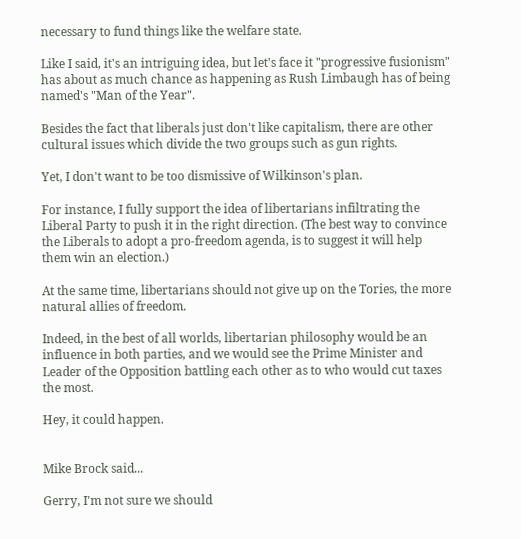necessary to fund things like the welfare state.

Like I said, it's an intriguing idea, but let's face it "progressive fusionism" has about as much chance as happening as Rush Limbaugh has of being named's "Man of the Year".

Besides the fact that liberals just don't like capitalism, there are other cultural issues which divide the two groups such as gun rights.

Yet, I don't want to be too dismissive of Wilkinson's plan.

For instance, I fully support the idea of libertarians infiltrating the Liberal Party to push it in the right direction. (The best way to convince the Liberals to adopt a pro-freedom agenda, is to suggest it will help them win an election.)

At the same time, libertarians should not give up on the Tories, the more natural allies of freedom.

Indeed, in the best of all worlds, libertarian philosophy would be an influence in both parties, and we would see the Prime Minister and Leader of the Opposition battling each other as to who would cut taxes the most.

Hey, it could happen.


Mike Brock said...

Gerry, I'm not sure we should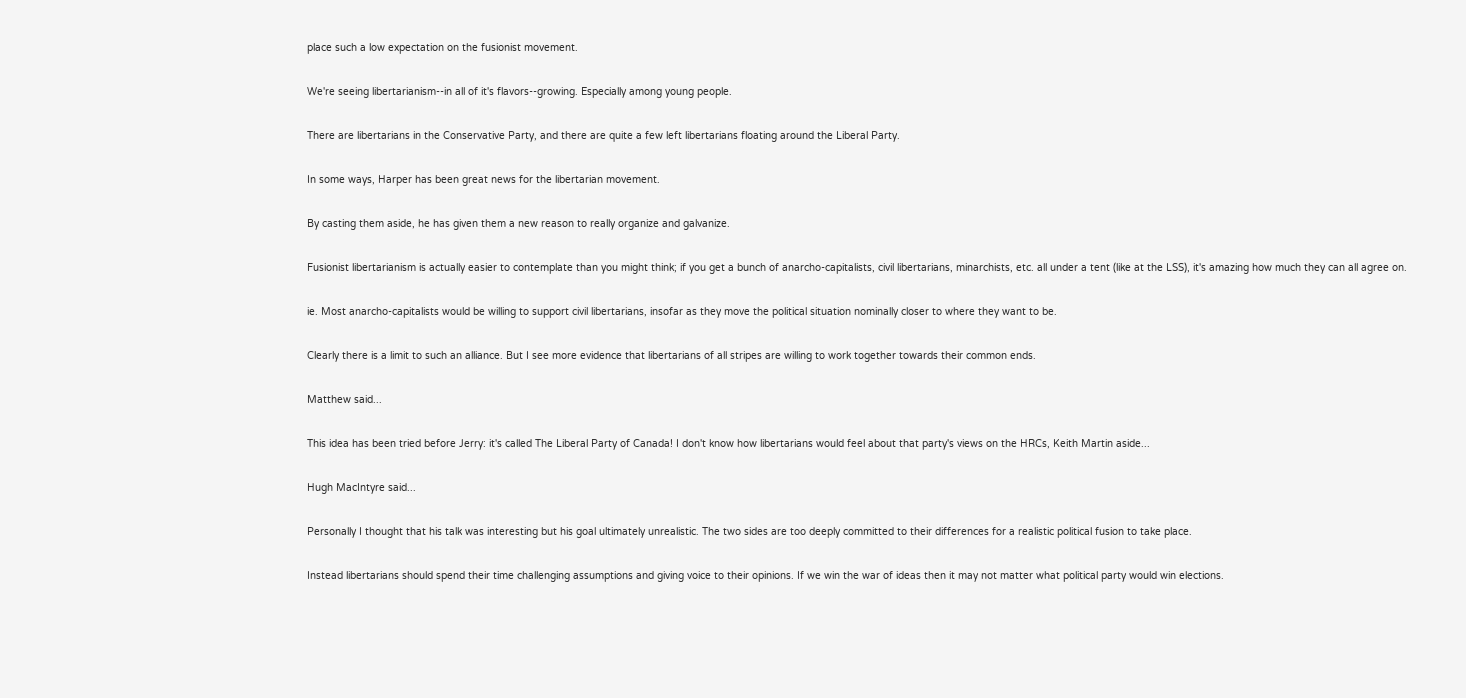place such a low expectation on the fusionist movement.

We're seeing libertarianism--in all of it's flavors--growing. Especially among young people.

There are libertarians in the Conservative Party, and there are quite a few left libertarians floating around the Liberal Party.

In some ways, Harper has been great news for the libertarian movement.

By casting them aside, he has given them a new reason to really organize and galvanize.

Fusionist libertarianism is actually easier to contemplate than you might think; if you get a bunch of anarcho-capitalists, civil libertarians, minarchists, etc. all under a tent (like at the LSS), it's amazing how much they can all agree on.

ie. Most anarcho-capitalists would be willing to support civil libertarians, insofar as they move the political situation nominally closer to where they want to be.

Clearly there is a limit to such an alliance. But I see more evidence that libertarians of all stripes are willing to work together towards their common ends.

Matthew said...

This idea has been tried before Jerry: it's called The Liberal Party of Canada! I don't know how libertarians would feel about that party's views on the HRCs, Keith Martin aside...

Hugh MacIntyre said...

Personally I thought that his talk was interesting but his goal ultimately unrealistic. The two sides are too deeply committed to their differences for a realistic political fusion to take place.

Instead libertarians should spend their time challenging assumptions and giving voice to their opinions. If we win the war of ideas then it may not matter what political party would win elections.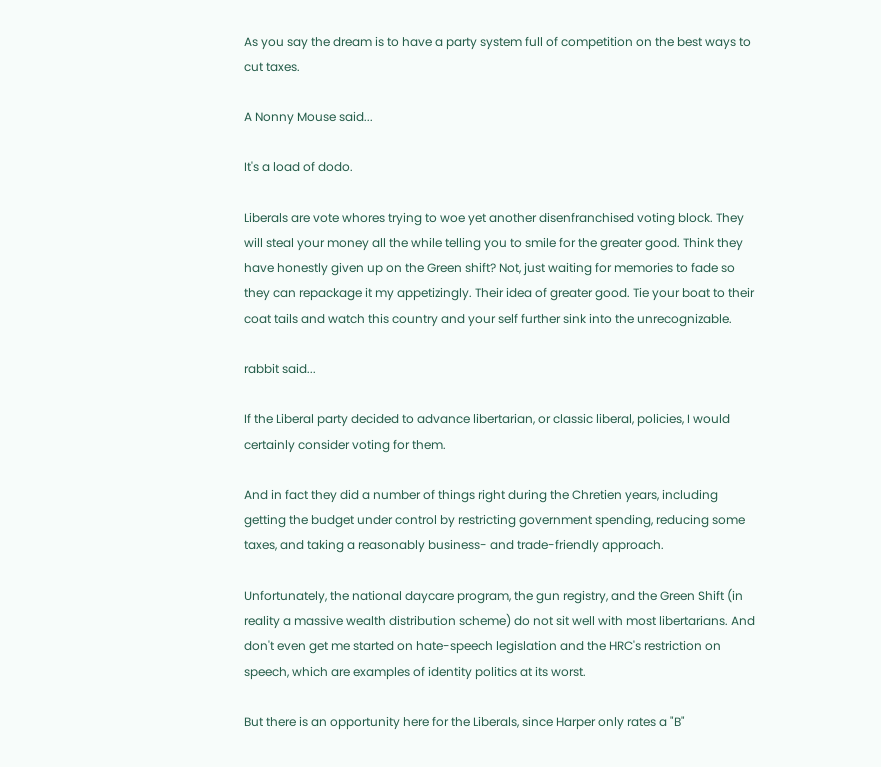As you say the dream is to have a party system full of competition on the best ways to cut taxes.

A Nonny Mouse said...

It's a load of dodo.

Liberals are vote whores trying to woe yet another disenfranchised voting block. They will steal your money all the while telling you to smile for the greater good. Think they have honestly given up on the Green shift? Not, just waiting for memories to fade so they can repackage it my appetizingly. Their idea of greater good. Tie your boat to their coat tails and watch this country and your self further sink into the unrecognizable.

rabbit said...

If the Liberal party decided to advance libertarian, or classic liberal, policies, I would certainly consider voting for them.

And in fact they did a number of things right during the Chretien years, including getting the budget under control by restricting government spending, reducing some taxes, and taking a reasonably business- and trade-friendly approach.

Unfortunately, the national daycare program, the gun registry, and the Green Shift (in reality a massive wealth distribution scheme) do not sit well with most libertarians. And don't even get me started on hate-speech legislation and the HRC's restriction on speech, which are examples of identity politics at its worst.

But there is an opportunity here for the Liberals, since Harper only rates a "B"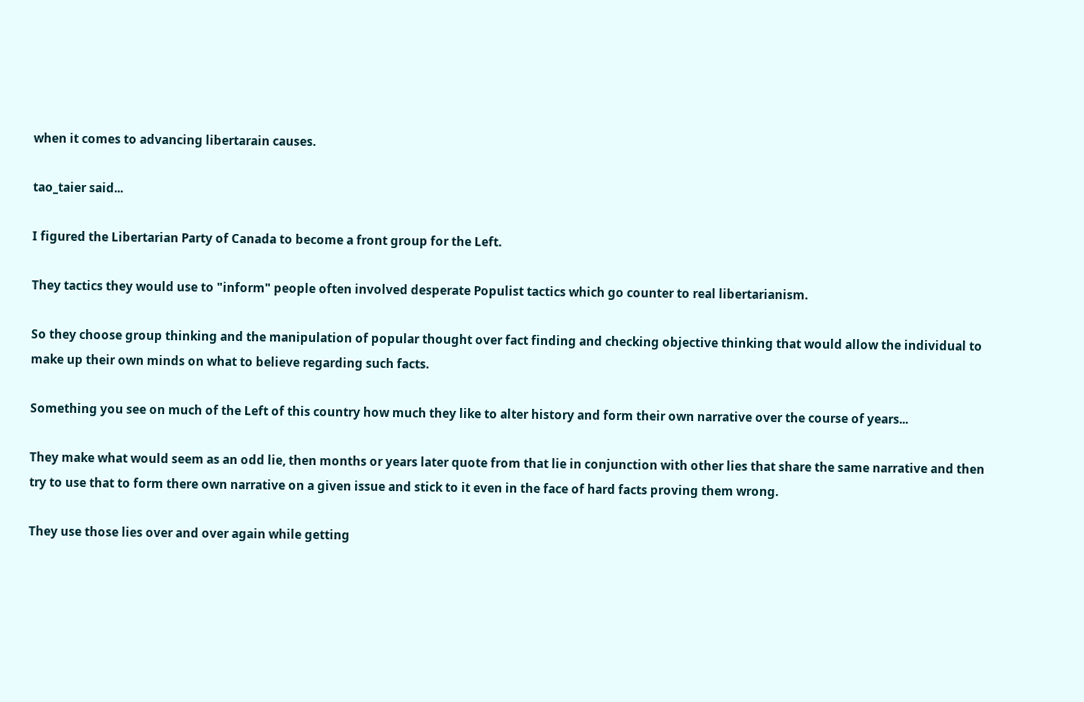when it comes to advancing libertarain causes.

tao_taier said...

I figured the Libertarian Party of Canada to become a front group for the Left.

They tactics they would use to "inform" people often involved desperate Populist tactics which go counter to real libertarianism.

So they choose group thinking and the manipulation of popular thought over fact finding and checking objective thinking that would allow the individual to make up their own minds on what to believe regarding such facts.

Something you see on much of the Left of this country how much they like to alter history and form their own narrative over the course of years...

They make what would seem as an odd lie, then months or years later quote from that lie in conjunction with other lies that share the same narrative and then try to use that to form there own narrative on a given issue and stick to it even in the face of hard facts proving them wrong.

They use those lies over and over again while getting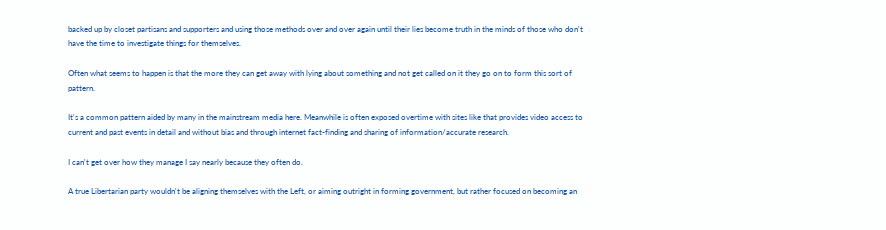backed up by closet partisans and supporters and using those methods over and over again until their lies become truth in the minds of those who don't have the time to investigate things for themselves.

Often what seems to happen is that the more they can get away with lying about something and not get called on it they go on to form this sort of pattern.

It's a common pattern aided by many in the mainstream media here. Meanwhile is often exposed overtime with sites like that provides video access to current and past events in detail and without bias and through internet fact-finding and sharing of information/accurate research.

I can't get over how they manage I say nearly because they often do.

A true Libertarian party wouldn't be aligning themselves with the Left, or aiming outright in forming government, but rather focused on becoming an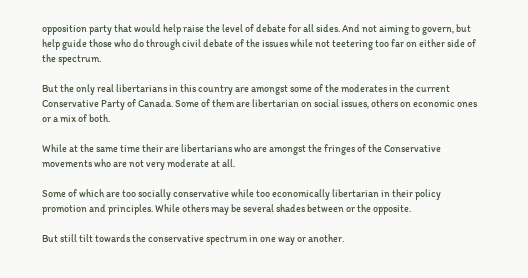opposition party that would help raise the level of debate for all sides. And not aiming to govern, but help guide those who do through civil debate of the issues while not teetering too far on either side of the spectrum.

But the only real libertarians in this country are amongst some of the moderates in the current Conservative Party of Canada. Some of them are libertarian on social issues, others on economic ones or a mix of both.

While at the same time their are libertarians who are amongst the fringes of the Conservative movements who are not very moderate at all.

Some of which are too socially conservative while too economically libertarian in their policy promotion and principles. While others may be several shades between or the opposite.

But still tilt towards the conservative spectrum in one way or another.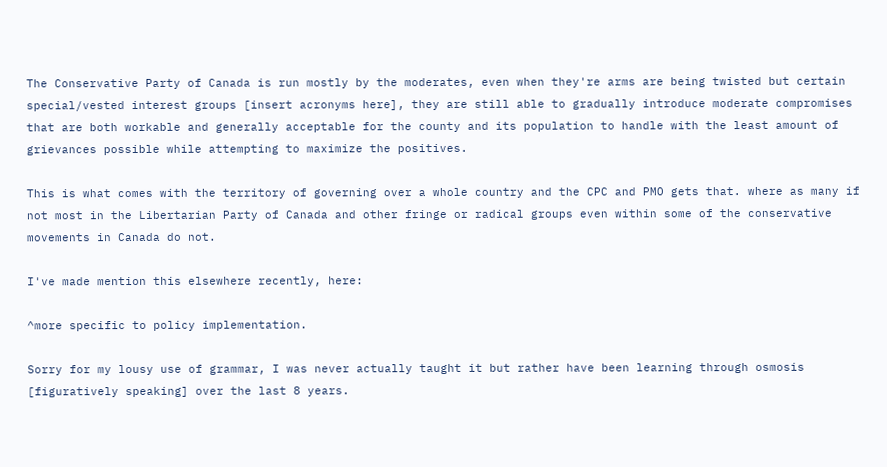The Conservative Party of Canada is run mostly by the moderates, even when they're arms are being twisted but certain special/vested interest groups [insert acronyms here], they are still able to gradually introduce moderate compromises that are both workable and generally acceptable for the county and its population to handle with the least amount of grievances possible while attempting to maximize the positives.

This is what comes with the territory of governing over a whole country and the CPC and PMO gets that. where as many if not most in the Libertarian Party of Canada and other fringe or radical groups even within some of the conservative movements in Canada do not.

I've made mention this elsewhere recently, here:

^more specific to policy implementation.

Sorry for my lousy use of grammar, I was never actually taught it but rather have been learning through osmosis [figuratively speaking] over the last 8 years.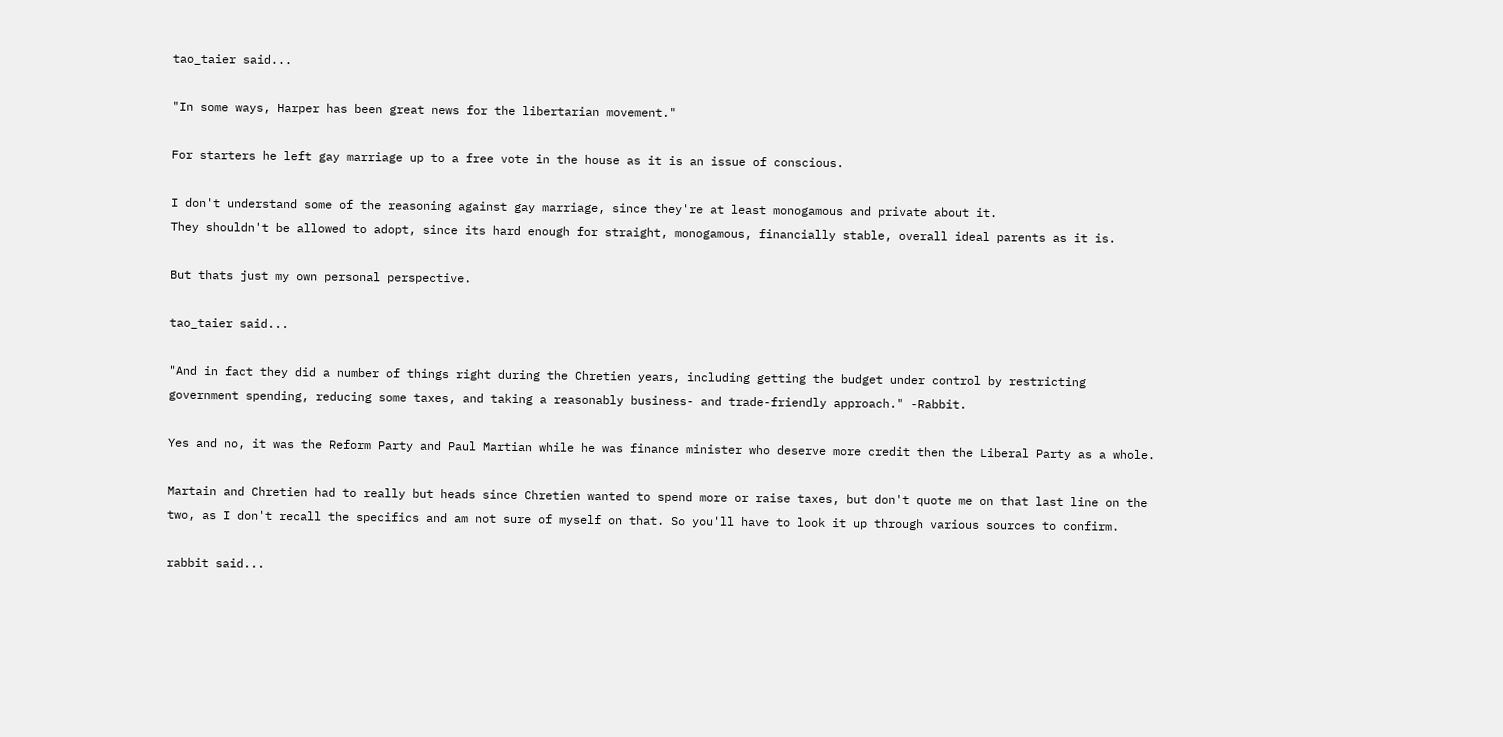tao_taier said...

"In some ways, Harper has been great news for the libertarian movement."

For starters he left gay marriage up to a free vote in the house as it is an issue of conscious.

I don't understand some of the reasoning against gay marriage, since they're at least monogamous and private about it.
They shouldn't be allowed to adopt, since its hard enough for straight, monogamous, financially stable, overall ideal parents as it is.

But thats just my own personal perspective.

tao_taier said...

"And in fact they did a number of things right during the Chretien years, including getting the budget under control by restricting government spending, reducing some taxes, and taking a reasonably business- and trade-friendly approach." -Rabbit.

Yes and no, it was the Reform Party and Paul Martian while he was finance minister who deserve more credit then the Liberal Party as a whole.

Martain and Chretien had to really but heads since Chretien wanted to spend more or raise taxes, but don't quote me on that last line on the two, as I don't recall the specifics and am not sure of myself on that. So you'll have to look it up through various sources to confirm.

rabbit said...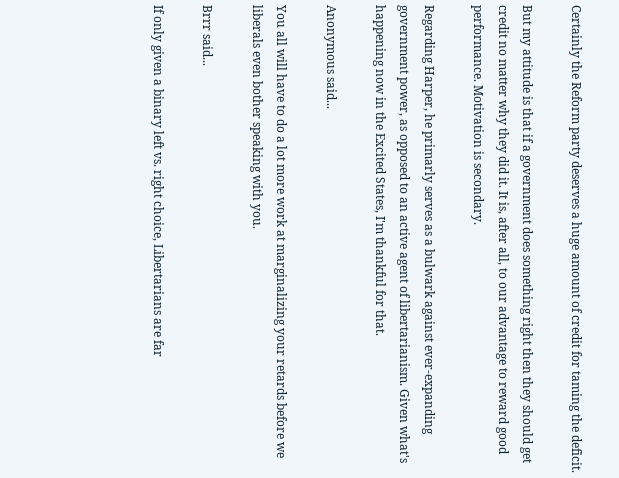Certainly the Reform party deserves a huge amount of credit for taming the deficit.

But my attitude is that if a government does something right then they should get credit no matter why they did it. It is, after all, to our advantage to reward good performance. Motivation is secondary.

Regarding Harper, he primarly serves as a bulwark against ever-expanding government power, as opposed to an active agent of libertarianism. Given what's happening now in the Excited States, I'm thankful for that.

Anonymous said...

You all will have to do a lot more work at marginalizing your retards before we liberals even bother speaking with you.

Brrr said...

If only given a binary left vs. right choice, Libertarians are far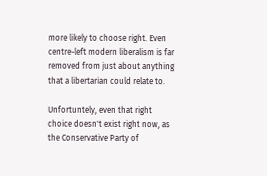more likely to choose right. Even centre-left modern liberalism is far removed from just about anything that a libertarian could relate to.

Unfortuntely, even that right choice doesn't exist right now, as the Conservative Party of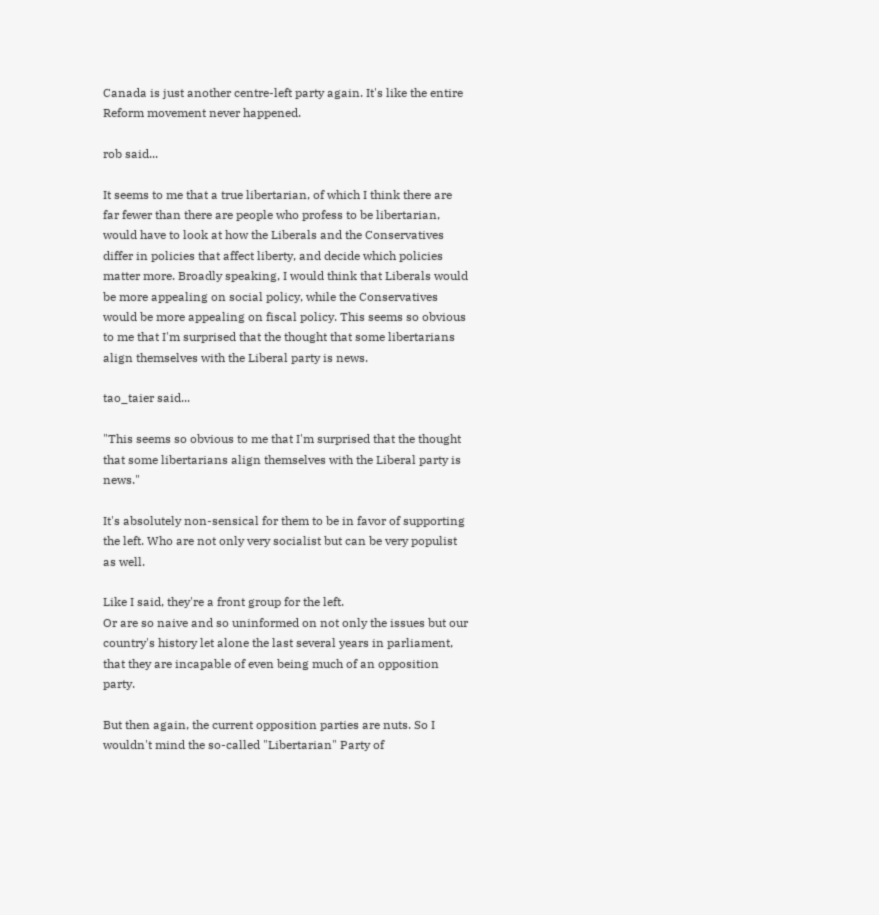Canada is just another centre-left party again. It's like the entire Reform movement never happened.

rob said...

It seems to me that a true libertarian, of which I think there are far fewer than there are people who profess to be libertarian, would have to look at how the Liberals and the Conservatives differ in policies that affect liberty, and decide which policies matter more. Broadly speaking, I would think that Liberals would be more appealing on social policy, while the Conservatives would be more appealing on fiscal policy. This seems so obvious to me that I'm surprised that the thought that some libertarians align themselves with the Liberal party is news.

tao_taier said...

"This seems so obvious to me that I'm surprised that the thought that some libertarians align themselves with the Liberal party is news."

It's absolutely non-sensical for them to be in favor of supporting the left. Who are not only very socialist but can be very populist as well.

Like I said, they're a front group for the left.
Or are so naive and so uninformed on not only the issues but our country's history let alone the last several years in parliament, that they are incapable of even being much of an opposition party.

But then again, the current opposition parties are nuts. So I wouldn't mind the so-called "Libertarian" Party of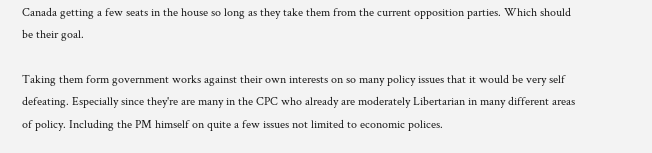Canada getting a few seats in the house so long as they take them from the current opposition parties. Which should be their goal.

Taking them form government works against their own interests on so many policy issues that it would be very self defeating. Especially since they're are many in the CPC who already are moderately Libertarian in many different areas of policy. Including the PM himself on quite a few issues not limited to economic polices.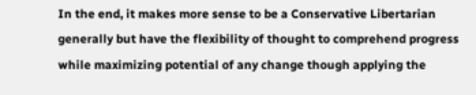In the end, it makes more sense to be a Conservative Libertarian generally but have the flexibility of thought to comprehend progress while maximizing potential of any change though applying the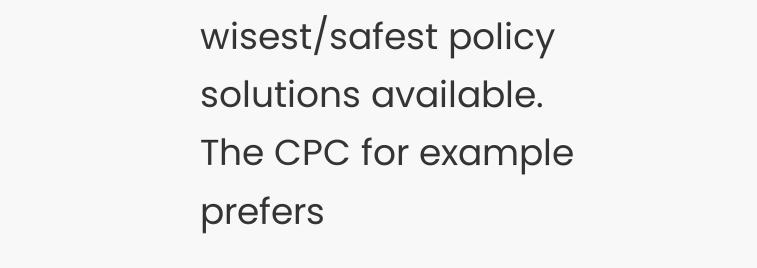wisest/safest policy solutions available.
The CPC for example prefers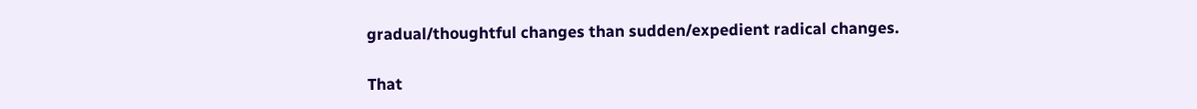gradual/thoughtful changes than sudden/expedient radical changes.

That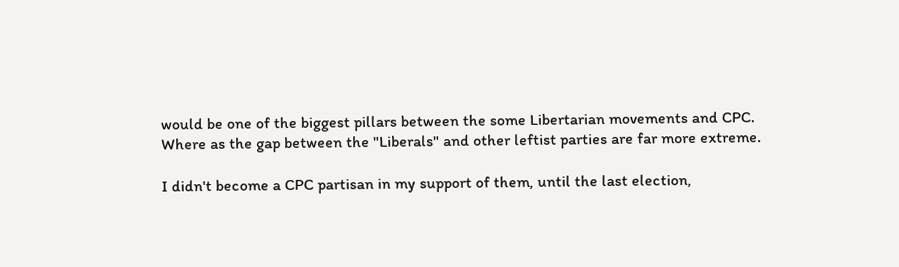would be one of the biggest pillars between the some Libertarian movements and CPC.
Where as the gap between the "Liberals" and other leftist parties are far more extreme.

I didn't become a CPC partisan in my support of them, until the last election,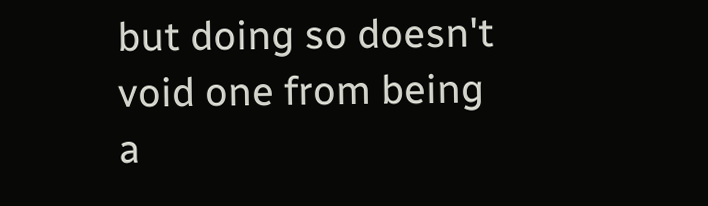but doing so doesn't void one from being a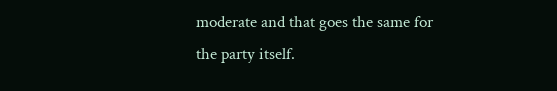moderate and that goes the same for the party itself.